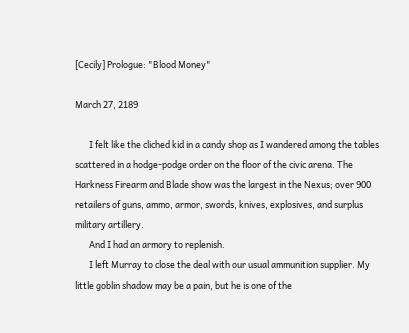[Cecily] Prologue: "Blood Money"

March 27, 2189

       I felt like the cliched kid in a candy shop as I wandered among the tables scattered in a hodge-podge order on the floor of the civic arena. The Harkness Firearm and Blade show was the largest in the Nexus; over 900 retailers of guns, ammo, armor, swords, knives, explosives, and surplus military artillery.
       And I had an armory to replenish.
       I left Murray to close the deal with our usual ammunition supplier. My little goblin shadow may be a pain, but he is one of the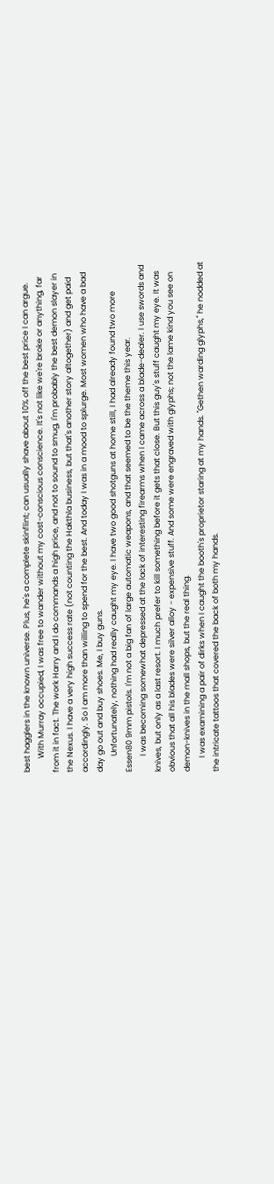best hagglers in the known universe. Plus, he's a complete skinflint; can usually shave about 10% off the best price I can argue.
       With Murray occupied, I was free to wander without my cost-conscious conscience. It's not like we're broke or anything, far from it in fact. The work Harry and I do commands a high price, and not to sound to smug, I'm probably the best demon slayer in the Nexus. I have a very high success rate (not counting the Hakthla business, but that's another story altogether) and get paid accordingly. So I am more than willing to spend for the best. And today I was in a mood to splurge. Most women who have a bad day go out and buy shoes. Me, I buy guns.
        Unfortunately, nothing had really caught my eye. I have two good shotguns at home still, I had already found two more Essen80 9mm pistols. I'm not a big fan of large automatic weapons, and that seemed to be the theme this year.
        I was becoming somewhat depressed at the lack of interesting firearms when I came across a blade-dealer. I use swords and knives, but only as a last resort. I much prefer to kill something before it gets that close. But this guy's stuff caught my eye. It was obvious that all his blades were silver alloy - expensive stuff. And some were engraved with glyphs; not the lame kind you see on demon-knives in the mall shops, but the real thing.
       I was examining a pair of dirks when I caught the booth's proprietor staring at my hands. "Gethen warding glyphs," he nodded at the intricate tattoos that covered the back of both my hands.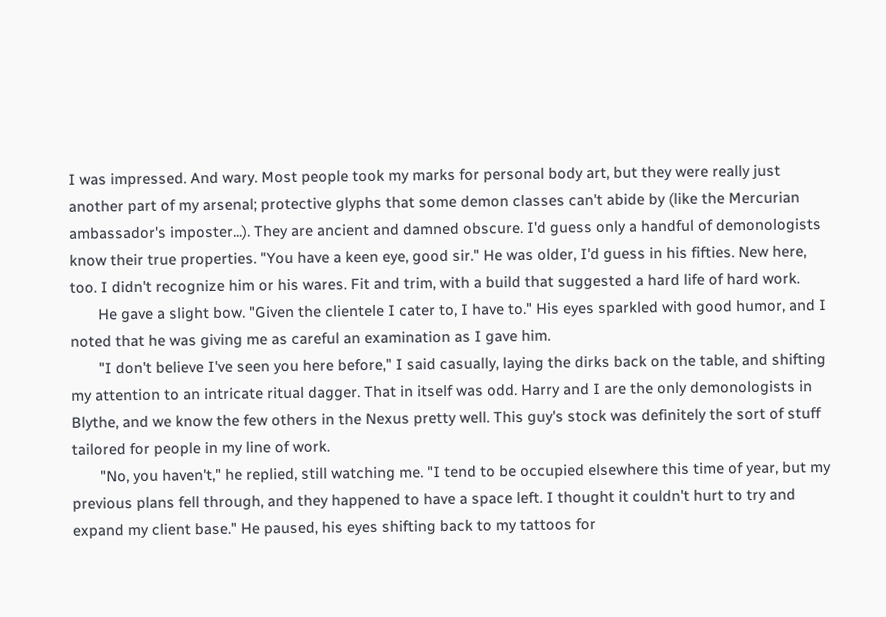I was impressed. And wary. Most people took my marks for personal body art, but they were really just another part of my arsenal; protective glyphs that some demon classes can't abide by (like the Mercurian ambassador's imposter...). They are ancient and damned obscure. I'd guess only a handful of demonologists know their true properties. "You have a keen eye, good sir." He was older, I'd guess in his fifties. New here, too. I didn't recognize him or his wares. Fit and trim, with a build that suggested a hard life of hard work.
       He gave a slight bow. "Given the clientele I cater to, I have to." His eyes sparkled with good humor, and I noted that he was giving me as careful an examination as I gave him.
       "I don't believe I've seen you here before," I said casually, laying the dirks back on the table, and shifting my attention to an intricate ritual dagger. That in itself was odd. Harry and I are the only demonologists in Blythe, and we know the few others in the Nexus pretty well. This guy's stock was definitely the sort of stuff tailored for people in my line of work.
       "No, you haven't," he replied, still watching me. "I tend to be occupied elsewhere this time of year, but my previous plans fell through, and they happened to have a space left. I thought it couldn't hurt to try and expand my client base." He paused, his eyes shifting back to my tattoos for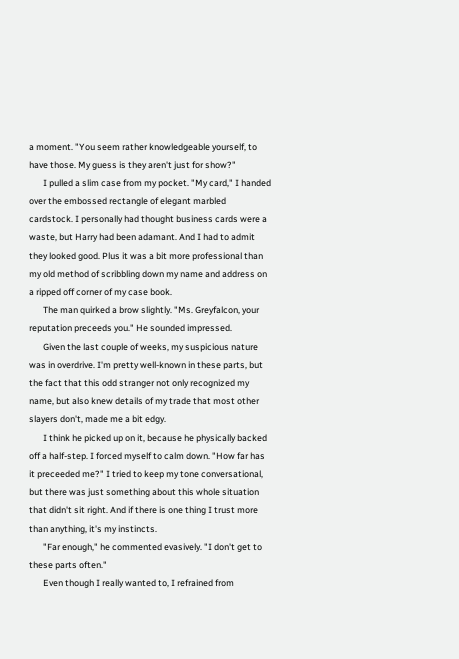a moment. "You seem rather knowledgeable yourself, to have those. My guess is they aren't just for show?"
       I pulled a slim case from my pocket. "My card," I handed over the embossed rectangle of elegant marbled cardstock. I personally had thought business cards were a waste, but Harry had been adamant. And I had to admit they looked good. Plus it was a bit more professional than my old method of scribbling down my name and address on a ripped off corner of my case book.
       The man quirked a brow slightly. "Ms. Greyfalcon, your reputation preceeds you." He sounded impressed.
       Given the last couple of weeks, my suspicious nature was in overdrive. I'm pretty well-known in these parts, but the fact that this odd stranger not only recognized my name, but also knew details of my trade that most other slayers don't, made me a bit edgy.
       I think he picked up on it, because he physically backed off a half-step. I forced myself to calm down. "How far has it preceeded me?" I tried to keep my tone conversational, but there was just something about this whole situation that didn't sit right. And if there is one thing I trust more than anything, it's my instincts.
       "Far enough," he commented evasively. "I don't get to these parts often."
       Even though I really wanted to, I refrained from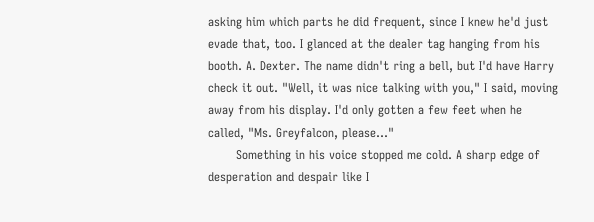asking him which parts he did frequent, since I knew he'd just evade that, too. I glanced at the dealer tag hanging from his booth. A. Dexter. The name didn't ring a bell, but I'd have Harry check it out. "Well, it was nice talking with you," I said, moving away from his display. I'd only gotten a few feet when he called, "Ms. Greyfalcon, please..."
       Something in his voice stopped me cold. A sharp edge of desperation and despair like I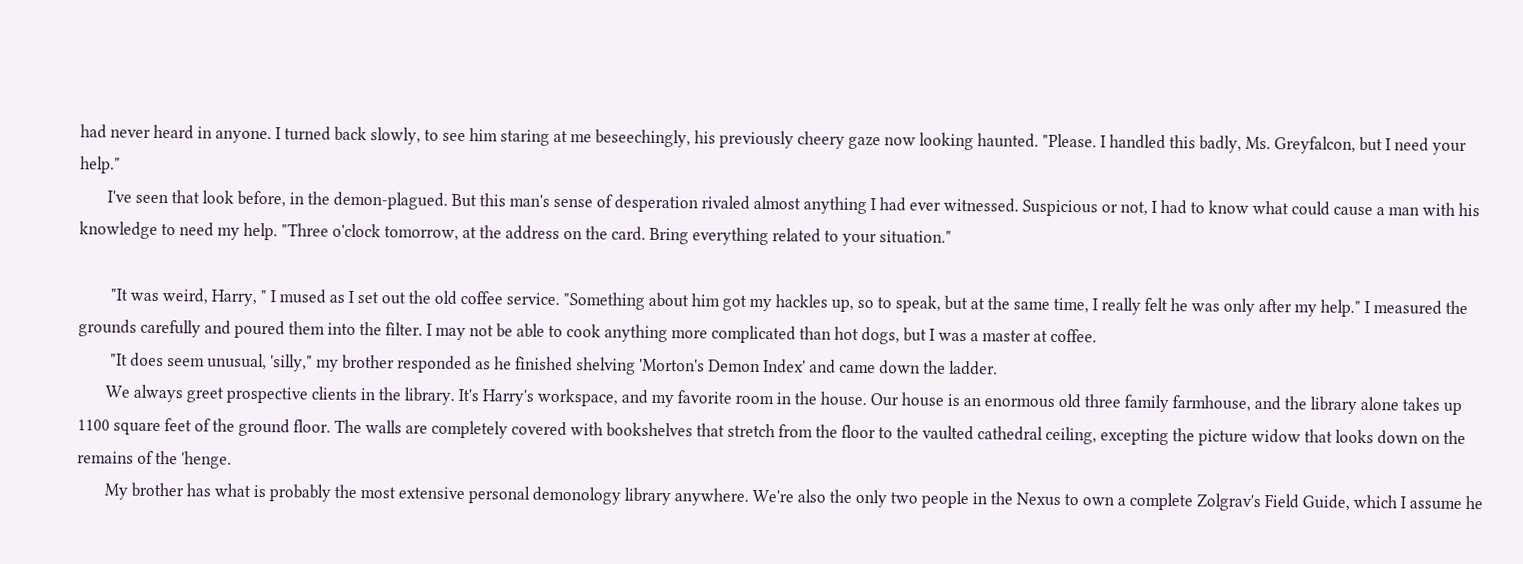had never heard in anyone. I turned back slowly, to see him staring at me beseechingly, his previously cheery gaze now looking haunted. "Please. I handled this badly, Ms. Greyfalcon, but I need your help."
       I've seen that look before, in the demon-plagued. But this man's sense of desperation rivaled almost anything I had ever witnessed. Suspicious or not, I had to know what could cause a man with his knowledge to need my help. "Three o'clock tomorrow, at the address on the card. Bring everything related to your situation."

        "It was weird, Harry, " I mused as I set out the old coffee service. "Something about him got my hackles up, so to speak, but at the same time, I really felt he was only after my help." I measured the grounds carefully and poured them into the filter. I may not be able to cook anything more complicated than hot dogs, but I was a master at coffee.
        "It does seem unusual, 'silly," my brother responded as he finished shelving 'Morton's Demon Index' and came down the ladder.
       We always greet prospective clients in the library. It's Harry's workspace, and my favorite room in the house. Our house is an enormous old three family farmhouse, and the library alone takes up 1100 square feet of the ground floor. The walls are completely covered with bookshelves that stretch from the floor to the vaulted cathedral ceiling, excepting the picture widow that looks down on the remains of the 'henge.
       My brother has what is probably the most extensive personal demonology library anywhere. We're also the only two people in the Nexus to own a complete Zolgrav's Field Guide, which I assume he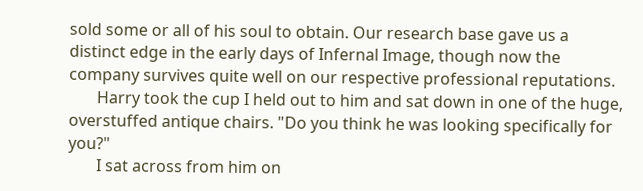sold some or all of his soul to obtain. Our research base gave us a distinct edge in the early days of Infernal Image, though now the company survives quite well on our respective professional reputations.
       Harry took the cup I held out to him and sat down in one of the huge, overstuffed antique chairs. "Do you think he was looking specifically for you?"
       I sat across from him on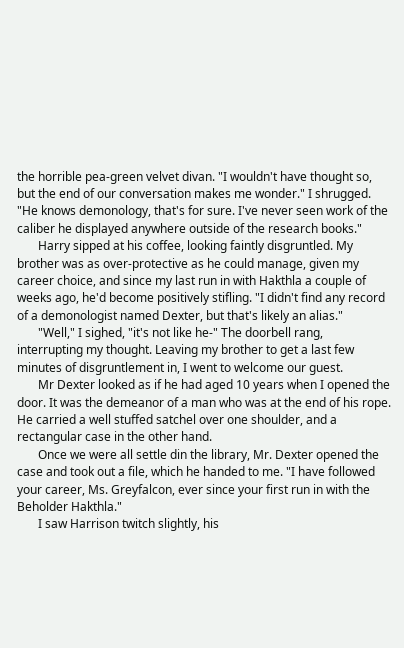the horrible pea-green velvet divan. "I wouldn't have thought so, but the end of our conversation makes me wonder." I shrugged. "He knows demonology, that's for sure. I've never seen work of the caliber he displayed anywhere outside of the research books."
       Harry sipped at his coffee, looking faintly disgruntled. My brother was as over-protective as he could manage, given my career choice, and since my last run in with Hakthla a couple of weeks ago, he'd become positively stifling. "I didn't find any record of a demonologist named Dexter, but that's likely an alias."
       "Well," I sighed, "it's not like he-" The doorbell rang, interrupting my thought. Leaving my brother to get a last few minutes of disgruntlement in, I went to welcome our guest.
       Mr Dexter looked as if he had aged 10 years when I opened the door. It was the demeanor of a man who was at the end of his rope. He carried a well stuffed satchel over one shoulder, and a rectangular case in the other hand.
       Once we were all settle din the library, Mr. Dexter opened the case and took out a file, which he handed to me. "I have followed your career, Ms. Greyfalcon, ever since your first run in with the Beholder Hakthla."
       I saw Harrison twitch slightly, his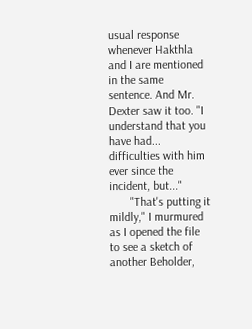usual response whenever Hakthla and I are mentioned in the same sentence. And Mr. Dexter saw it too. "I understand that you have had... difficulties with him ever since the incident, but..."
       "That's putting it mildly," I murmured as I opened the file to see a sketch of another Beholder,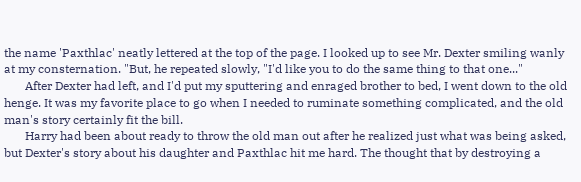the name 'Paxthlac' neatly lettered at the top of the page. I looked up to see Mr. Dexter smiling wanly at my consternation. "But, he repeated slowly, "I'd like you to do the same thing to that one..."
       After Dexter had left, and I'd put my sputtering and enraged brother to bed, I went down to the old henge. It was my favorite place to go when I needed to ruminate something complicated, and the old man's story certainly fit the bill.
       Harry had been about ready to throw the old man out after he realized just what was being asked, but Dexter's story about his daughter and Paxthlac hit me hard. The thought that by destroying a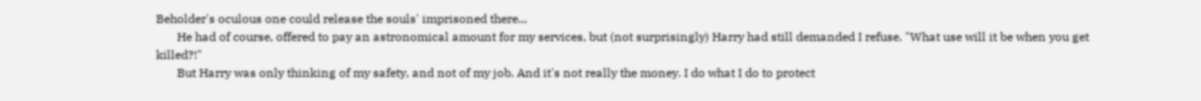Beholder's oculous one could release the souls' imprisoned there...
       He had of course, offered to pay an astronomical amount for my services, but (not surprisingly) Harry had still demanded I refuse. "What use will it be when you get killed?!"
       But Harry was only thinking of my safety, and not of my job. And it's not really the money. I do what I do to protect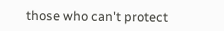those who can't protect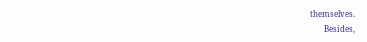themselves.
       Besides,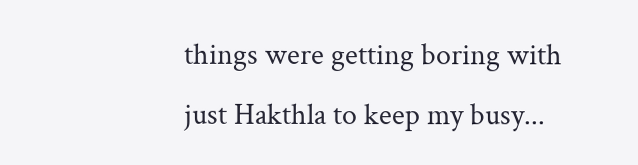things were getting boring with just Hakthla to keep my busy...